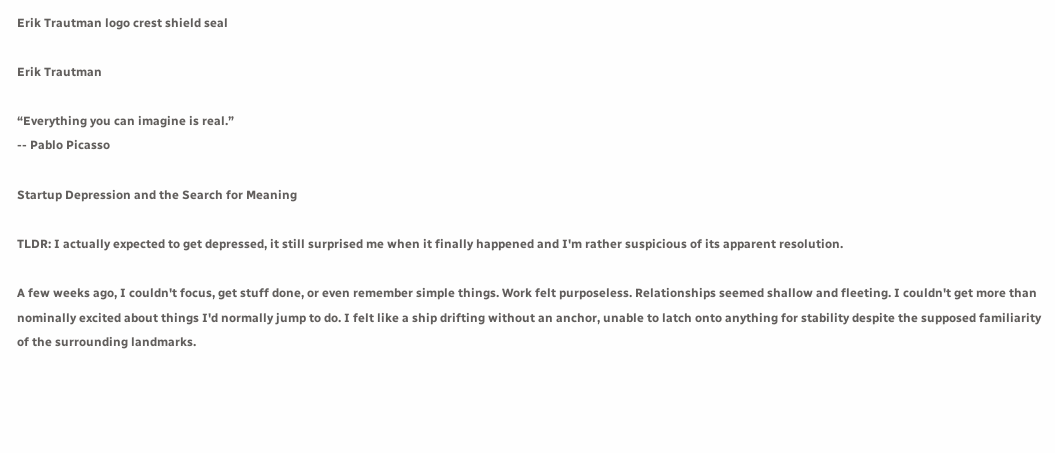Erik Trautman logo crest shield seal

Erik Trautman

“Everything you can imagine is real.”
-- Pablo Picasso

Startup Depression and the Search for Meaning

TLDR: I actually expected to get depressed, it still surprised me when it finally happened and I'm rather suspicious of its apparent resolution.

A few weeks ago, I couldn't focus, get stuff done, or even remember simple things. Work felt purposeless. Relationships seemed shallow and fleeting. I couldn't get more than nominally excited about things I'd normally jump to do. I felt like a ship drifting without an anchor, unable to latch onto anything for stability despite the supposed familiarity of the surrounding landmarks.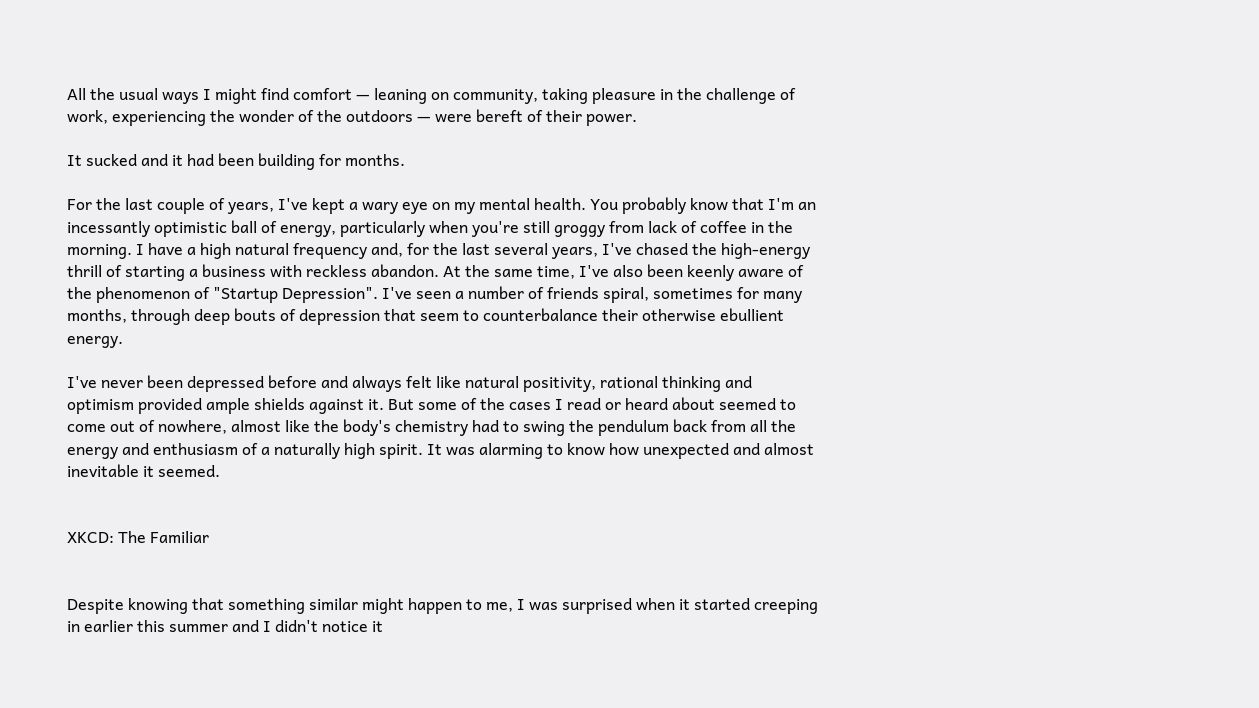All the usual ways I might find comfort — leaning on community, taking pleasure in the challenge of work, experiencing the wonder of the outdoors — were bereft of their power.

It sucked and it had been building for months.

For the last couple of years, I've kept a wary eye on my mental health. You probably know that I'm an incessantly optimistic ball of energy, particularly when you're still groggy from lack of coffee in the morning. I have a high natural frequency and, for the last several years, I've chased the high-energy thrill of starting a business with reckless abandon. At the same time, I've also been keenly aware of the phenomenon of "Startup Depression". I've seen a number of friends spiral, sometimes for many months, through deep bouts of depression that seem to counterbalance their otherwise ebullient energy.

I've never been depressed before and always felt like natural positivity, rational thinking and optimism provided ample shields against it. But some of the cases I read or heard about seemed to come out of nowhere, almost like the body's chemistry had to swing the pendulum back from all the energy and enthusiasm of a naturally high spirit. It was alarming to know how unexpected and almost inevitable it seemed.


XKCD: The Familiar


Despite knowing that something similar might happen to me, I was surprised when it started creeping in earlier this summer and I didn't notice it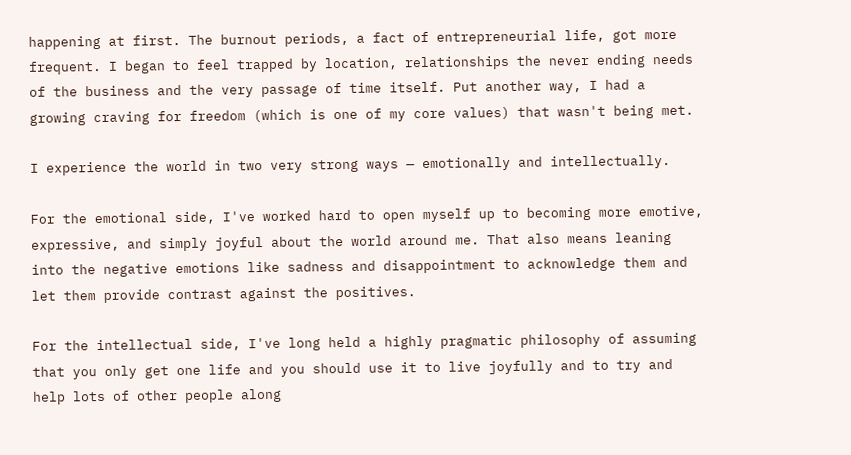happening at first. The burnout periods, a fact of entrepreneurial life, got more frequent. I began to feel trapped by location, relationships the never ending needs of the business and the very passage of time itself. Put another way, I had a growing craving for freedom (which is one of my core values) that wasn't being met.

I experience the world in two very strong ways — emotionally and intellectually.

For the emotional side, I've worked hard to open myself up to becoming more emotive, expressive, and simply joyful about the world around me. That also means leaning into the negative emotions like sadness and disappointment to acknowledge them and let them provide contrast against the positives.

For the intellectual side, I've long held a highly pragmatic philosophy of assuming that you only get one life and you should use it to live joyfully and to try and help lots of other people along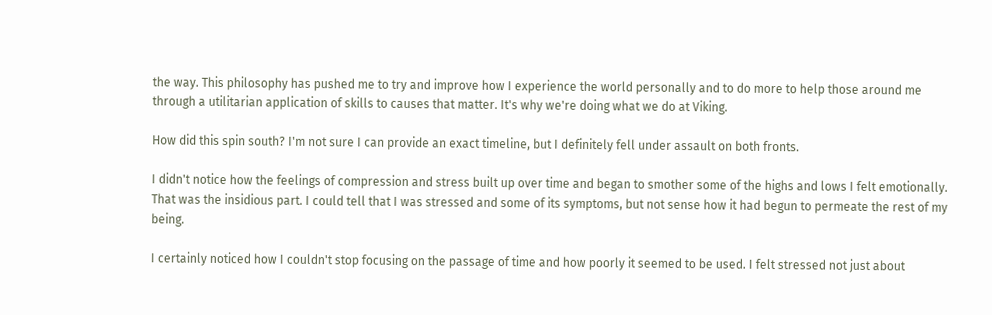the way. This philosophy has pushed me to try and improve how I experience the world personally and to do more to help those around me through a utilitarian application of skills to causes that matter. It's why we're doing what we do at Viking.

How did this spin south? I'm not sure I can provide an exact timeline, but I definitely fell under assault on both fronts.

I didn't notice how the feelings of compression and stress built up over time and began to smother some of the highs and lows I felt emotionally. That was the insidious part. I could tell that I was stressed and some of its symptoms, but not sense how it had begun to permeate the rest of my being.

I certainly noticed how I couldn't stop focusing on the passage of time and how poorly it seemed to be used. I felt stressed not just about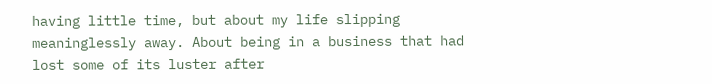having little time, but about my life slipping meaninglessly away. About being in a business that had lost some of its luster after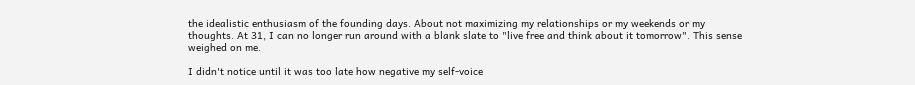the idealistic enthusiasm of the founding days. About not maximizing my relationships or my weekends or my thoughts. At 31, I can no longer run around with a blank slate to "live free and think about it tomorrow". This sense weighed on me.

I didn't notice until it was too late how negative my self-voice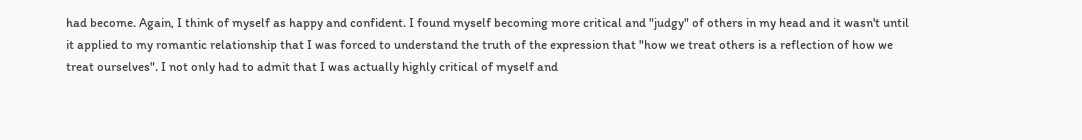had become. Again, I think of myself as happy and confident. I found myself becoming more critical and "judgy" of others in my head and it wasn't until it applied to my romantic relationship that I was forced to understand the truth of the expression that "how we treat others is a reflection of how we treat ourselves". I not only had to admit that I was actually highly critical of myself and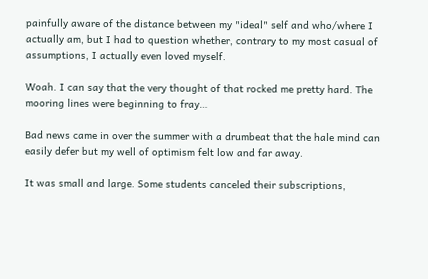painfully aware of the distance between my "ideal" self and who/where I actually am, but I had to question whether, contrary to my most casual of assumptions, I actually even loved myself.

Woah. I can say that the very thought of that rocked me pretty hard. The mooring lines were beginning to fray…

Bad news came in over the summer with a drumbeat that the hale mind can easily defer but my well of optimism felt low and far away.

It was small and large. Some students canceled their subscriptions,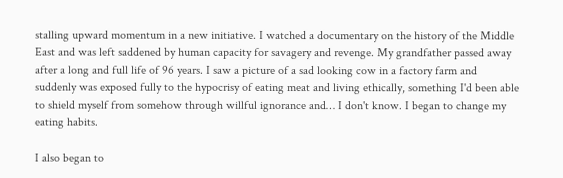stalling upward momentum in a new initiative. I watched a documentary on the history of the Middle East and was left saddened by human capacity for savagery and revenge. My grandfather passed away after a long and full life of 96 years. I saw a picture of a sad looking cow in a factory farm and suddenly was exposed fully to the hypocrisy of eating meat and living ethically, something I'd been able to shield myself from somehow through willful ignorance and… I don't know. I began to change my eating habits.

I also began to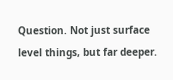Question. Not just surface level things, but far deeper.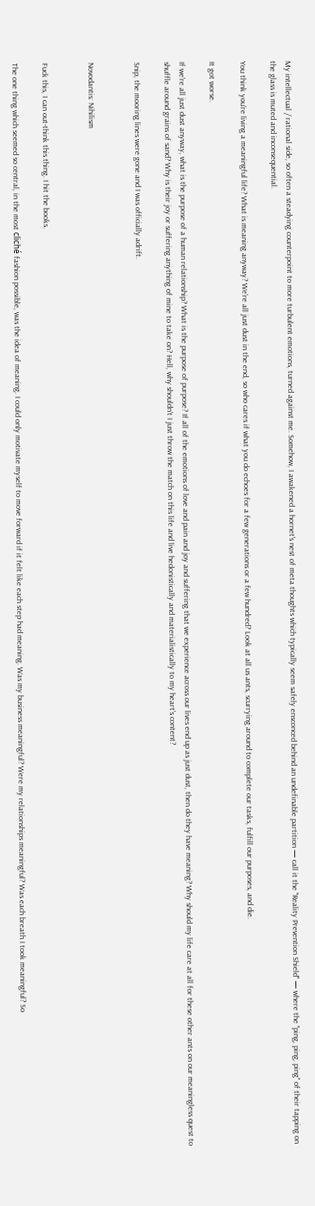My intellectual / rational side, so often a steadying counterpoint to more turbulent emotions, turned against me. Somehow, I awakened a hornet's nest of meta thoughts which typically seem safely ensconced behind an undefinable partition — call it the "Reality Prevention Shield" — where the "ping, ping, ping" of their tapping on the glass is muted and inconsequential.

You think you're living a meaningful life? What is meaning anyway? We're all just dust in the end, so who cares if what you do echoes for a few generations or a few hundred? Look at all us ants, scurrying around to complete our tasks, fulfill our purposes, and die.

It got worse.

If we're all just dust anyway, what is the purpose of a human relationship? What is the purpose of purpose? If all of the emotions of love and pain and joy and suffering that we experience across our lives end up as just dust, then do they have meaning? Why should my life care at all for these other ants on our meaningless quest to shuffle around grains of sand? Why is their joy or suffering anything of mine to take on? Hell, why shouldn't I just throw the match on this life and live hedonistically and materialistically to my heart's content?

Snip, the mooring lines were gone and I was officially adrift.


Novodantis: Nihilism


Fuck this, I can out-think this thing. I hit the books.

The one thing which seemed so central, in the most cliché fashion possible, was the idea of meaning. I could only motivate myself to move forward if it felt like each step had meaning. Was my business meaningful? Were my relationships meaningful? Was each breath I took meaningful? So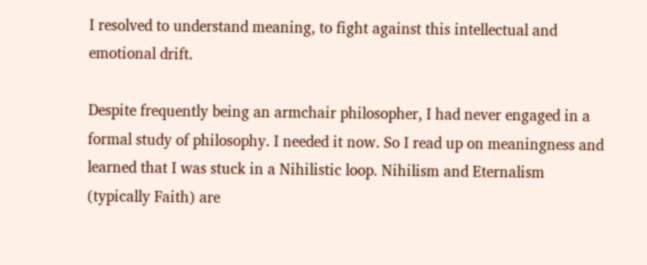I resolved to understand meaning, to fight against this intellectual and emotional drift.

Despite frequently being an armchair philosopher, I had never engaged in a formal study of philosophy. I needed it now. So I read up on meaningness and learned that I was stuck in a Nihilistic loop. Nihilism and Eternalism (typically Faith) are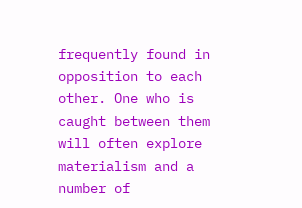frequently found in opposition to each other. One who is caught between them will often explore materialism and a number of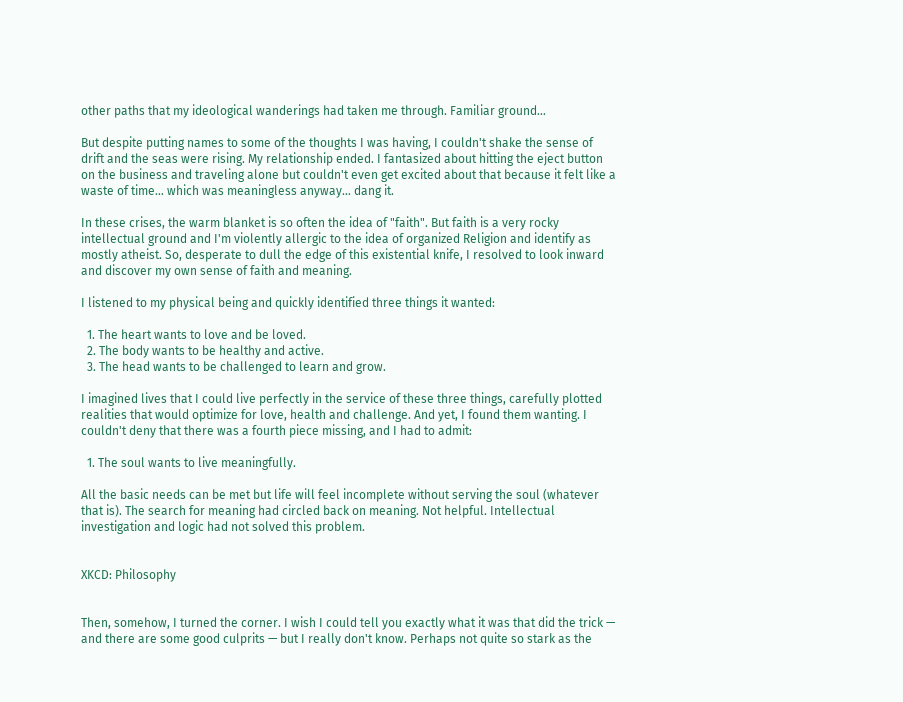other paths that my ideological wanderings had taken me through. Familiar ground…

But despite putting names to some of the thoughts I was having, I couldn't shake the sense of drift and the seas were rising. My relationship ended. I fantasized about hitting the eject button on the business and traveling alone but couldn't even get excited about that because it felt like a waste of time… which was meaningless anyway… dang it.

In these crises, the warm blanket is so often the idea of "faith". But faith is a very rocky intellectual ground and I'm violently allergic to the idea of organized Religion and identify as mostly atheist. So, desperate to dull the edge of this existential knife, I resolved to look inward and discover my own sense of faith and meaning.

I listened to my physical being and quickly identified three things it wanted:

  1. The heart wants to love and be loved.
  2. The body wants to be healthy and active.
  3. The head wants to be challenged to learn and grow.

I imagined lives that I could live perfectly in the service of these three things, carefully plotted realities that would optimize for love, health and challenge. And yet, I found them wanting. I couldn't deny that there was a fourth piece missing, and I had to admit:

  1. The soul wants to live meaningfully.

All the basic needs can be met but life will feel incomplete without serving the soul (whatever that is). The search for meaning had circled back on meaning. Not helpful. Intellectual investigation and logic had not solved this problem.


XKCD: Philosophy


Then, somehow, I turned the corner. I wish I could tell you exactly what it was that did the trick — and there are some good culprits — but I really don't know. Perhaps not quite so stark as the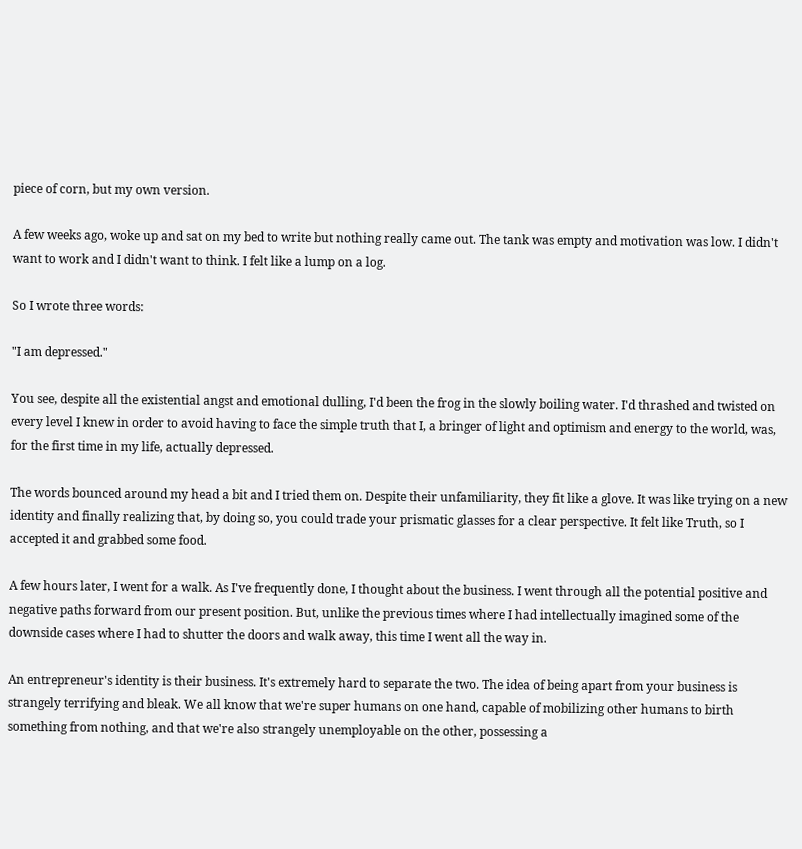piece of corn, but my own version.

A few weeks ago, woke up and sat on my bed to write but nothing really came out. The tank was empty and motivation was low. I didn't want to work and I didn't want to think. I felt like a lump on a log.

So I wrote three words:

"I am depressed."

You see, despite all the existential angst and emotional dulling, I'd been the frog in the slowly boiling water. I'd thrashed and twisted on every level I knew in order to avoid having to face the simple truth that I, a bringer of light and optimism and energy to the world, was, for the first time in my life, actually depressed.

The words bounced around my head a bit and I tried them on. Despite their unfamiliarity, they fit like a glove. It was like trying on a new identity and finally realizing that, by doing so, you could trade your prismatic glasses for a clear perspective. It felt like Truth, so I accepted it and grabbed some food.

A few hours later, I went for a walk. As I've frequently done, I thought about the business. I went through all the potential positive and negative paths forward from our present position. But, unlike the previous times where I had intellectually imagined some of the downside cases where I had to shutter the doors and walk away, this time I went all the way in.

An entrepreneur's identity is their business. It's extremely hard to separate the two. The idea of being apart from your business is strangely terrifying and bleak. We all know that we're super humans on one hand, capable of mobilizing other humans to birth something from nothing, and that we're also strangely unemployable on the other, possessing a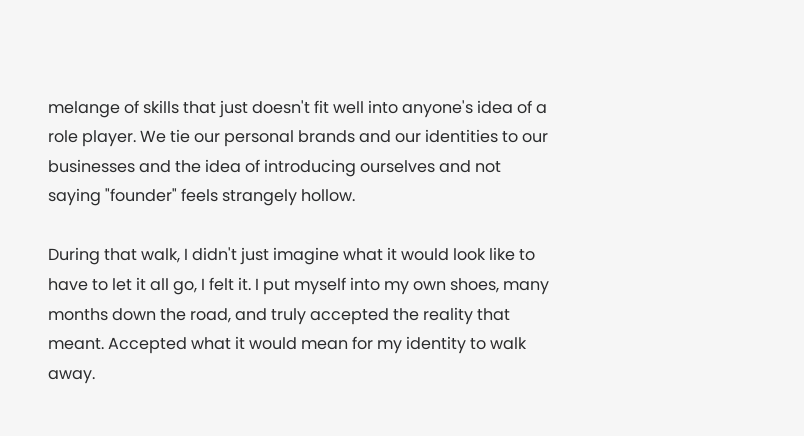melange of skills that just doesn't fit well into anyone's idea of a role player. We tie our personal brands and our identities to our businesses and the idea of introducing ourselves and not saying "founder" feels strangely hollow.

During that walk, I didn't just imagine what it would look like to have to let it all go, I felt it. I put myself into my own shoes, many months down the road, and truly accepted the reality that meant. Accepted what it would mean for my identity to walk away.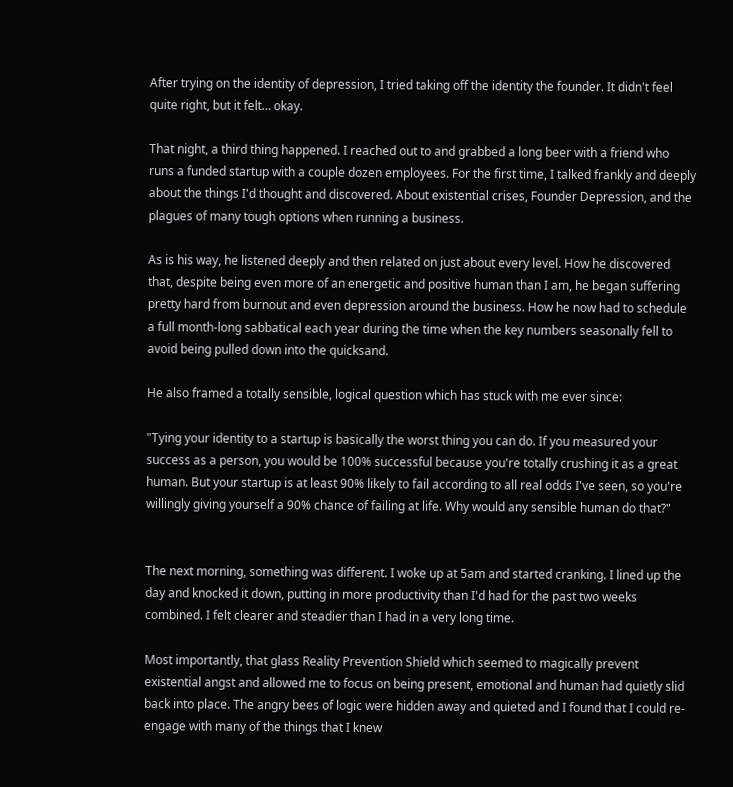After trying on the identity of depression, I tried taking off the identity the founder. It didn't feel quite right, but it felt… okay.

That night, a third thing happened. I reached out to and grabbed a long beer with a friend who runs a funded startup with a couple dozen employees. For the first time, I talked frankly and deeply about the things I'd thought and discovered. About existential crises, Founder Depression, and the plagues of many tough options when running a business.

As is his way, he listened deeply and then related on just about every level. How he discovered that, despite being even more of an energetic and positive human than I am, he began suffering pretty hard from burnout and even depression around the business. How he now had to schedule a full month-long sabbatical each year during the time when the key numbers seasonally fell to avoid being pulled down into the quicksand.

He also framed a totally sensible, logical question which has stuck with me ever since:

"Tying your identity to a startup is basically the worst thing you can do. If you measured your success as a person, you would be 100% successful because you're totally crushing it as a great human. But your startup is at least 90% likely to fail according to all real odds I've seen, so you're willingly giving yourself a 90% chance of failing at life. Why would any sensible human do that?"


The next morning, something was different. I woke up at 5am and started cranking. I lined up the day and knocked it down, putting in more productivity than I'd had for the past two weeks combined. I felt clearer and steadier than I had in a very long time.

Most importantly, that glass Reality Prevention Shield which seemed to magically prevent existential angst and allowed me to focus on being present, emotional and human had quietly slid back into place. The angry bees of logic were hidden away and quieted and I found that I could re-engage with many of the things that I knew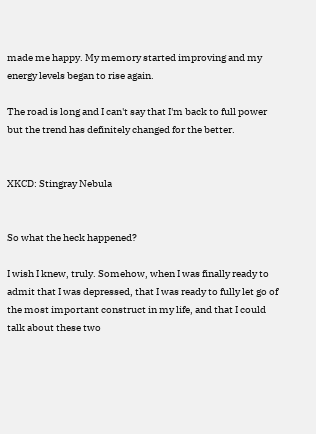made me happy. My memory started improving and my energy levels began to rise again.

The road is long and I can't say that I'm back to full power but the trend has definitely changed for the better.


XKCD: Stingray Nebula


So what the heck happened?

I wish I knew, truly. Somehow, when I was finally ready to admit that I was depressed, that I was ready to fully let go of the most important construct in my life, and that I could talk about these two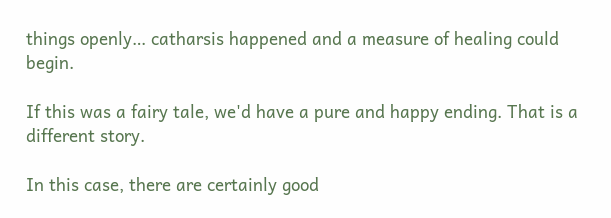things openly… catharsis happened and a measure of healing could begin.

If this was a fairy tale, we'd have a pure and happy ending. That is a different story.

In this case, there are certainly good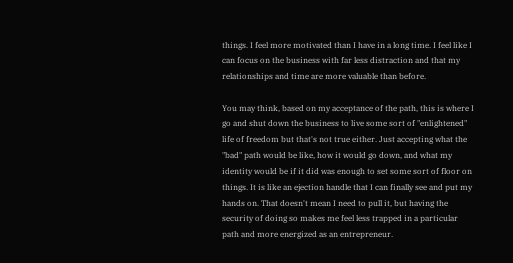things. I feel more motivated than I have in a long time. I feel like I can focus on the business with far less distraction and that my relationships and time are more valuable than before.

You may think, based on my acceptance of the path, this is where I go and shut down the business to live some sort of "enlightened" life of freedom but that's not true either. Just accepting what the "bad" path would be like, how it would go down, and what my identity would be if it did was enough to set some sort of floor on things. It is like an ejection handle that I can finally see and put my hands on. That doesn't mean I need to pull it, but having the security of doing so makes me feel less trapped in a particular path and more energized as an entrepreneur.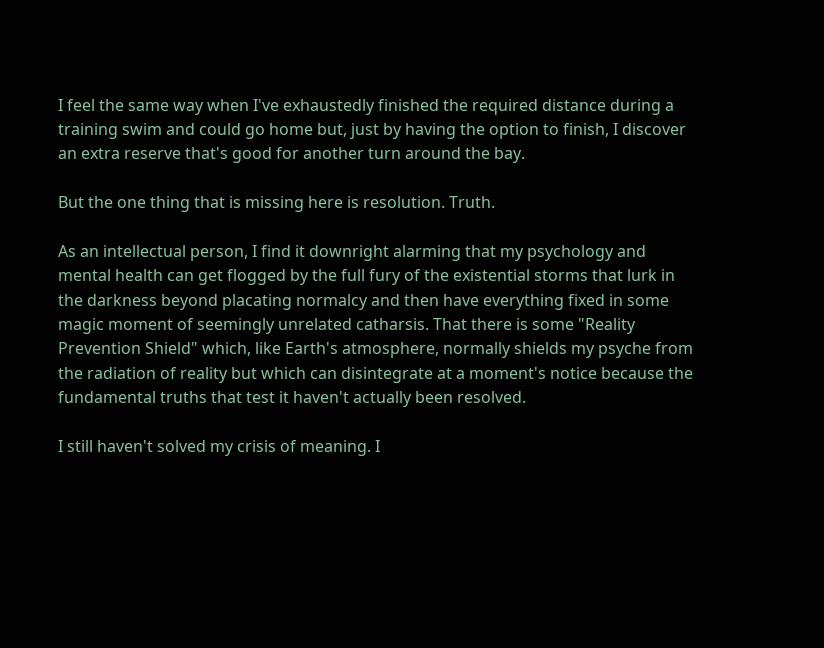I feel the same way when I've exhaustedly finished the required distance during a training swim and could go home but, just by having the option to finish, I discover an extra reserve that's good for another turn around the bay.

But the one thing that is missing here is resolution. Truth.

As an intellectual person, I find it downright alarming that my psychology and mental health can get flogged by the full fury of the existential storms that lurk in the darkness beyond placating normalcy and then have everything fixed in some magic moment of seemingly unrelated catharsis. That there is some "Reality Prevention Shield" which, like Earth's atmosphere, normally shields my psyche from the radiation of reality but which can disintegrate at a moment's notice because the fundamental truths that test it haven't actually been resolved.

I still haven't solved my crisis of meaning. I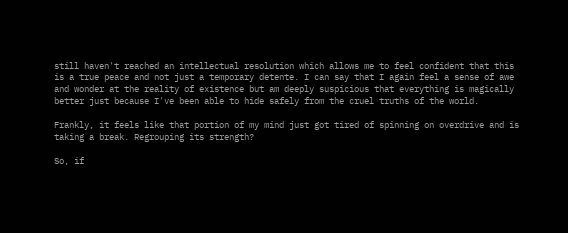still haven't reached an intellectual resolution which allows me to feel confident that this is a true peace and not just a temporary detente. I can say that I again feel a sense of awe and wonder at the reality of existence but am deeply suspicious that everything is magically better just because I've been able to hide safely from the cruel truths of the world.

Frankly, it feels like that portion of my mind just got tired of spinning on overdrive and is taking a break. Regrouping its strength?

So, if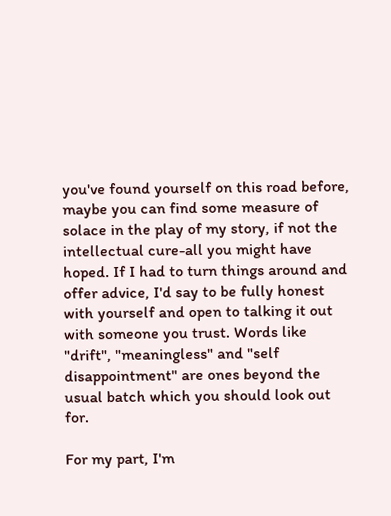you've found yourself on this road before, maybe you can find some measure of solace in the play of my story, if not the intellectual cure-all you might have hoped. If I had to turn things around and offer advice, I'd say to be fully honest with yourself and open to talking it out with someone you trust. Words like "drift", "meaningless" and "self disappointment" are ones beyond the usual batch which you should look out for.

For my part, I'm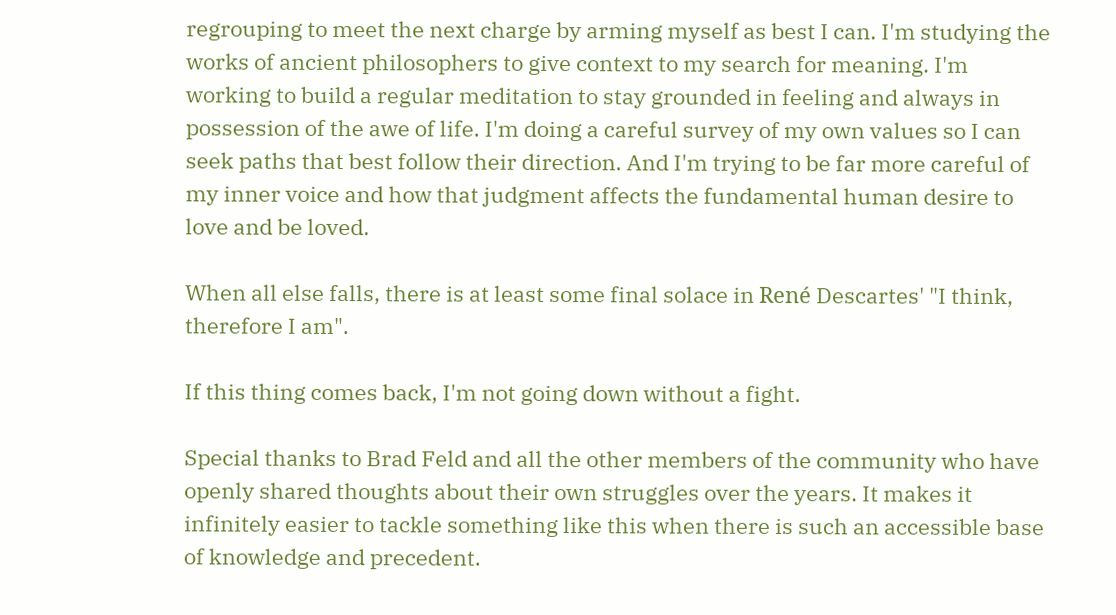regrouping to meet the next charge by arming myself as best I can. I'm studying the works of ancient philosophers to give context to my search for meaning. I'm working to build a regular meditation to stay grounded in feeling and always in possession of the awe of life. I'm doing a careful survey of my own values so I can seek paths that best follow their direction. And I'm trying to be far more careful of my inner voice and how that judgment affects the fundamental human desire to love and be loved.

When all else falls, there is at least some final solace in René Descartes' "I think, therefore I am".

If this thing comes back, I'm not going down without a fight.

Special thanks to Brad Feld and all the other members of the community who have openly shared thoughts about their own struggles over the years. It makes it infinitely easier to tackle something like this when there is such an accessible base of knowledge and precedent.